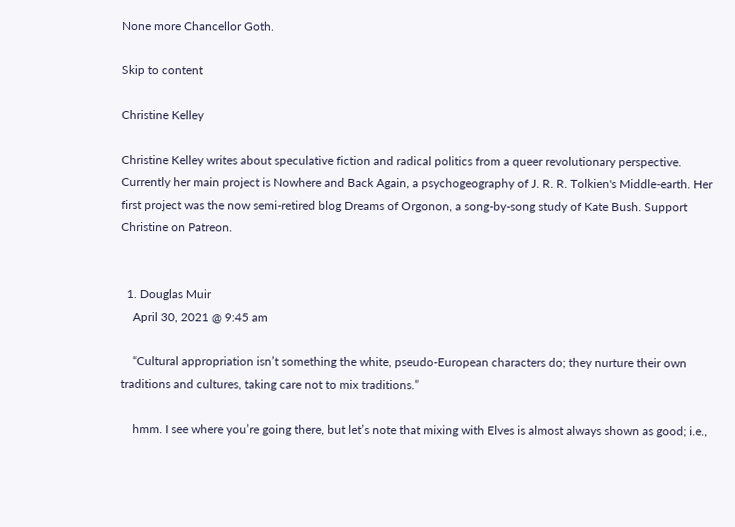None more Chancellor Goth.

Skip to content

Christine Kelley

Christine Kelley writes about speculative fiction and radical politics from a queer revolutionary perspective. Currently her main project is Nowhere and Back Again, a psychogeography of J. R. R. Tolkien's Middle-earth. Her first project was the now semi-retired blog Dreams of Orgonon, a song-by-song study of Kate Bush. Support Christine on Patreon.


  1. Douglas Muir
    April 30, 2021 @ 9:45 am

    “Cultural appropriation isn’t something the white, pseudo-European characters do; they nurture their own traditions and cultures, taking care not to mix traditions.”

    hmm. I see where you’re going there, but let’s note that mixing with Elves is almost always shown as good; i.e.,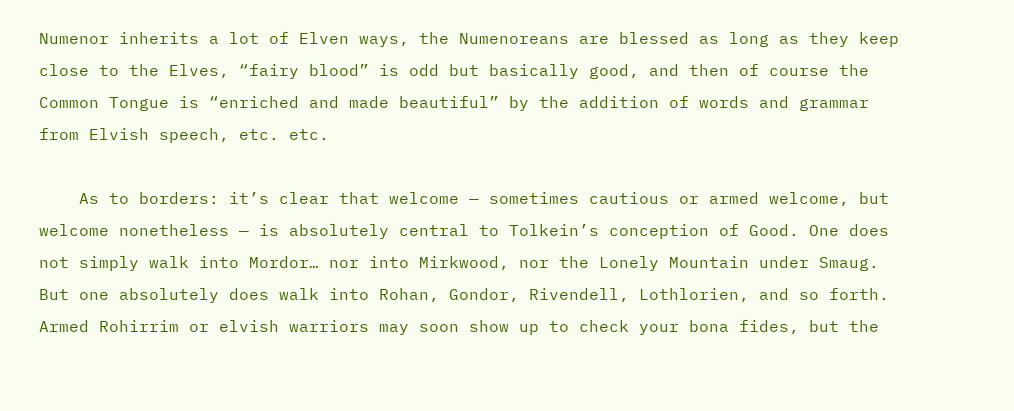Numenor inherits a lot of Elven ways, the Numenoreans are blessed as long as they keep close to the Elves, “fairy blood” is odd but basically good, and then of course the Common Tongue is “enriched and made beautiful” by the addition of words and grammar from Elvish speech, etc. etc.

    As to borders: it’s clear that welcome — sometimes cautious or armed welcome, but welcome nonetheless — is absolutely central to Tolkein’s conception of Good. One does not simply walk into Mordor… nor into Mirkwood, nor the Lonely Mountain under Smaug. But one absolutely does walk into Rohan, Gondor, Rivendell, Lothlorien, and so forth. Armed Rohirrim or elvish warriors may soon show up to check your bona fides, but the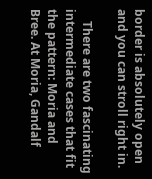border is absolutely open and you can stroll right in.

    There are two fascinating intermediate cases that fit the pattern: Moria and Bree. At Moria, Gandalf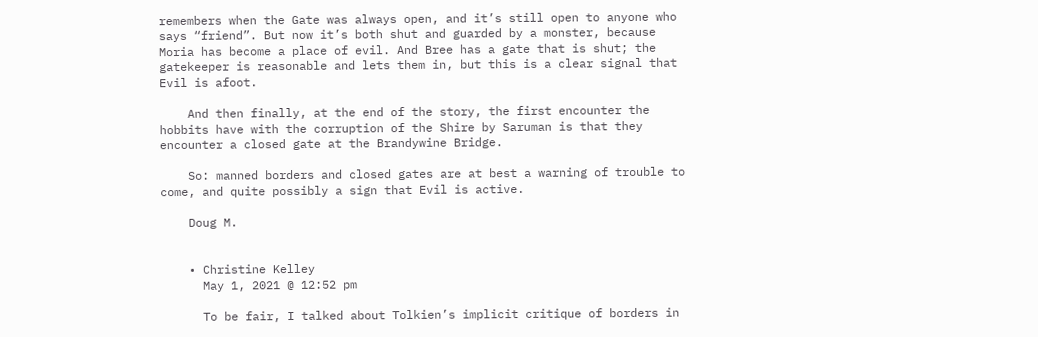remembers when the Gate was always open, and it’s still open to anyone who says “friend”. But now it’s both shut and guarded by a monster, because Moria has become a place of evil. And Bree has a gate that is shut; the gatekeeper is reasonable and lets them in, but this is a clear signal that Evil is afoot.

    And then finally, at the end of the story, the first encounter the hobbits have with the corruption of the Shire by Saruman is that they encounter a closed gate at the Brandywine Bridge.

    So: manned borders and closed gates are at best a warning of trouble to come, and quite possibly a sign that Evil is active.

    Doug M.


    • Christine Kelley
      May 1, 2021 @ 12:52 pm

      To be fair, I talked about Tolkien’s implicit critique of borders in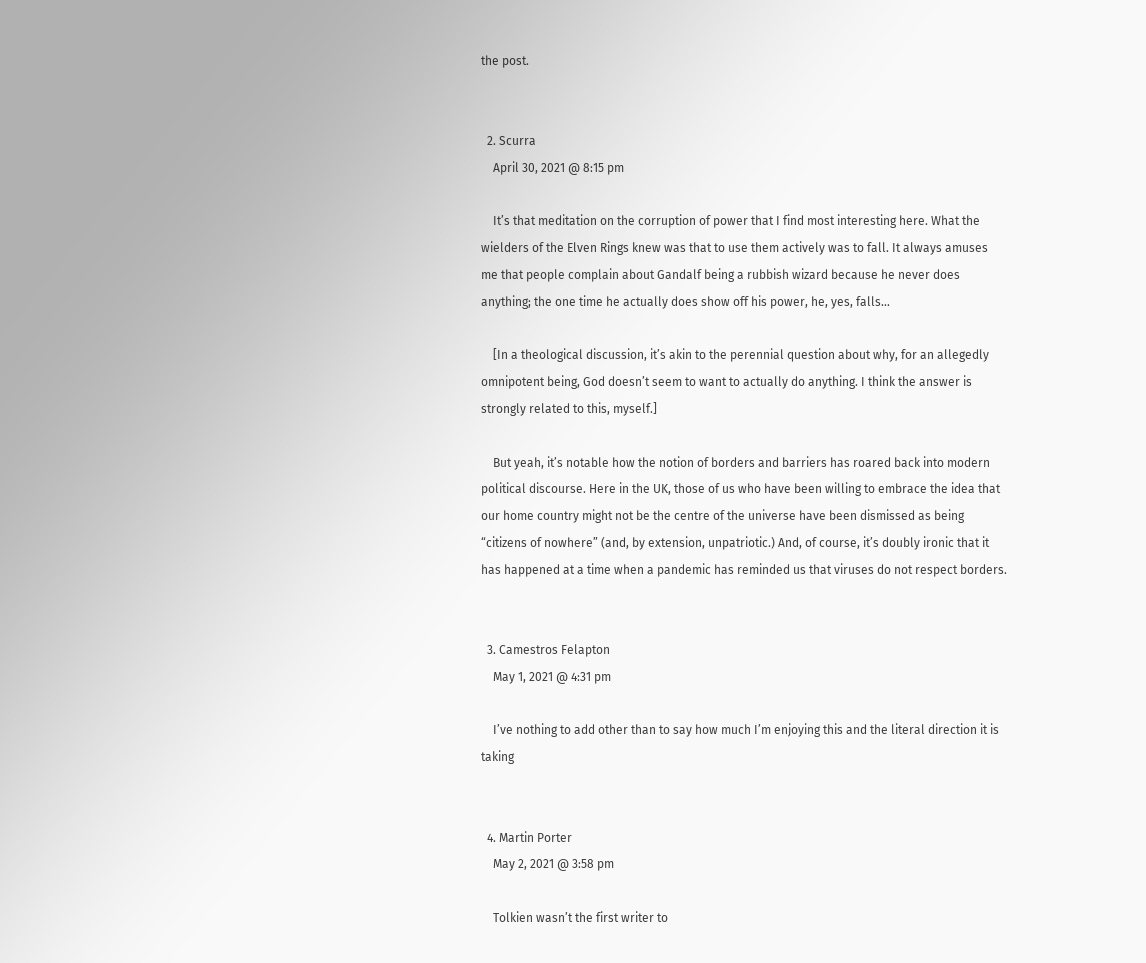the post.


  2. Scurra
    April 30, 2021 @ 8:15 pm

    It’s that meditation on the corruption of power that I find most interesting here. What the wielders of the Elven Rings knew was that to use them actively was to fall. It always amuses me that people complain about Gandalf being a rubbish wizard because he never does anything; the one time he actually does show off his power, he, yes, falls…

    [In a theological discussion, it’s akin to the perennial question about why, for an allegedly omnipotent being, God doesn’t seem to want to actually do anything. I think the answer is strongly related to this, myself.]

    But yeah, it’s notable how the notion of borders and barriers has roared back into modern political discourse. Here in the UK, those of us who have been willing to embrace the idea that our home country might not be the centre of the universe have been dismissed as being “citizens of nowhere” (and, by extension, unpatriotic.) And, of course, it’s doubly ironic that it has happened at a time when a pandemic has reminded us that viruses do not respect borders.


  3. Camestros Felapton
    May 1, 2021 @ 4:31 pm

    I’ve nothing to add other than to say how much I’m enjoying this and the literal direction it is taking


  4. Martin Porter
    May 2, 2021 @ 3:58 pm

    Tolkien wasn’t the first writer to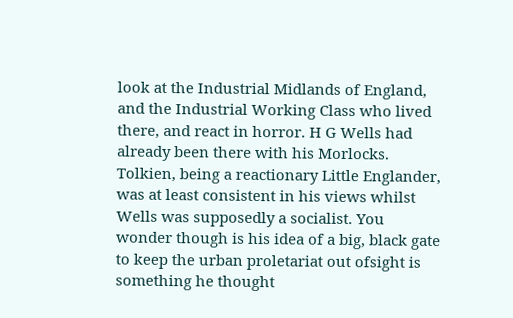look at the Industrial Midlands of England, and the Industrial Working Class who lived there, and react in horror. H G Wells had already been there with his Morlocks. Tolkien, being a reactionary Little Englander, was at least consistent in his views whilst Wells was supposedly a socialist. You wonder though is his idea of a big, black gate to keep the urban proletariat out ofsight is something he thought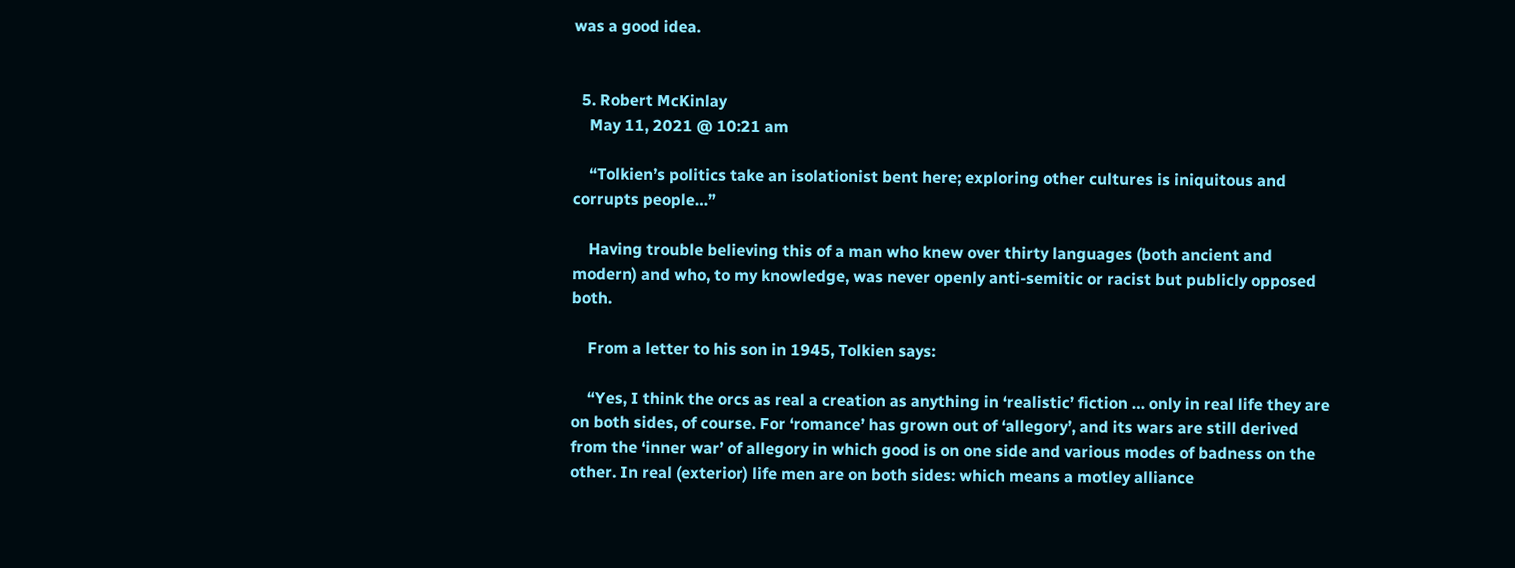was a good idea.


  5. Robert McKinlay
    May 11, 2021 @ 10:21 am

    “Tolkien’s politics take an isolationist bent here; exploring other cultures is iniquitous and corrupts people…”

    Having trouble believing this of a man who knew over thirty languages (both ancient and modern) and who, to my knowledge, was never openly anti-semitic or racist but publicly opposed both.

    From a letter to his son in 1945, Tolkien says:

    “Yes, I think the orcs as real a creation as anything in ‘realistic’ fiction … only in real life they are on both sides, of course. For ‘romance’ has grown out of ‘allegory’, and its wars are still derived from the ‘inner war’ of allegory in which good is on one side and various modes of badness on the other. In real (exterior) life men are on both sides: which means a motley alliance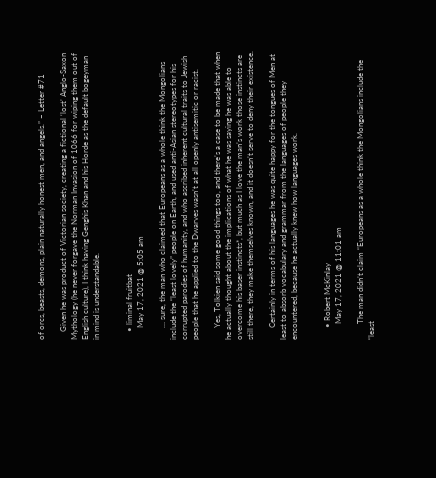of orcs, beasts, demons, plain naturally honest men, and angels.” – Letter #71

    Given he was product of Victorian society, creating a fictional ‘lost’ Anglo-Saxon Mythology (he never forgave the Norman Invasion of 1066 for wiping them out of English culture), I think having Genghis Khan and his Horde as the default bogeyman in mind is understandable.


    • liminal fruitbat
      May 17, 2021 @ 5:05 am

      … sure, the man who claimed that Europeans as a whole think the Mongolians include the “least lovely” people on Earth, and used anti-Asian stereotypes for his corrupted parodies of humanity, and who ascribed inherent cultural traits to Jewish people that he applied to the Dwarves wasn’t at all openly antisemitic or racist.

      Yes, Tolkien said some good things too, and there’s a case to be made that when he actually thought about the implications of what he was saying he was able to overcome his baser instincts*, but much as I love the man’s work those instincts are still there, they make themselves known, and it doesn’t serve to deny their existence.

      Certainly in terms of his languages he was quite happy for the tongues of Men at least to absorb vocabulary and grammar from the languages of people they encountered, because he actually knew how languages work.


      • Robert McKinlay
        May 17, 2021 @ 11:01 am

        The man didn’t claim “Europeans as a whole think the Mongolians include the “least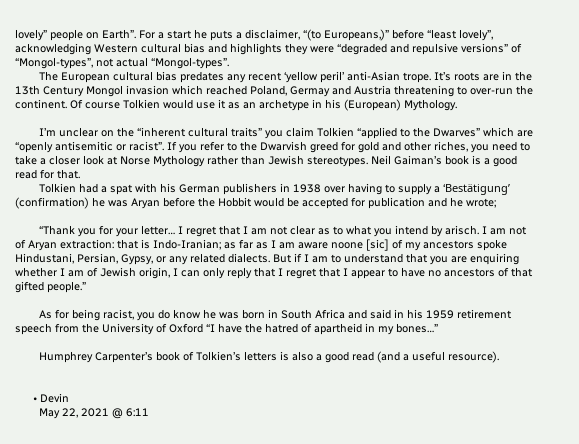lovely” people on Earth”. For a start he puts a disclaimer, “(to Europeans,)” before “least lovely”, acknowledging Western cultural bias and highlights they were “degraded and repulsive versions” of “Mongol-types”, not actual “Mongol-types”.
        The European cultural bias predates any recent ‘yellow peril’ anti-Asian trope. It’s roots are in the 13th Century Mongol invasion which reached Poland, Germay and Austria threatening to over-run the continent. Of course Tolkien would use it as an archetype in his (European) Mythology.

        I’m unclear on the “inherent cultural traits” you claim Tolkien “applied to the Dwarves” which are “openly antisemitic or racist”. If you refer to the Dwarvish greed for gold and other riches, you need to take a closer look at Norse Mythology rather than Jewish stereotypes. Neil Gaiman’s book is a good read for that.
        Tolkien had a spat with his German publishers in 1938 over having to supply a ‘Bestätigung’ (confirmation) he was Aryan before the Hobbit would be accepted for publication and he wrote;

        “Thank you for your letter… I regret that I am not clear as to what you intend by arisch. I am not of Aryan extraction: that is Indo-Iranian; as far as I am aware noone [sic] of my ancestors spoke Hindustani, Persian, Gypsy, or any related dialects. But if I am to understand that you are enquiring whether I am of Jewish origin, I can only reply that I regret that I appear to have no ancestors of that gifted people.”

        As for being racist, you do know he was born in South Africa and said in his 1959 retirement speech from the University of Oxford “I have the hatred of apartheid in my bones…”

        Humphrey Carpenter’s book of Tolkien’s letters is also a good read (and a useful resource).


      • Devin
        May 22, 2021 @ 6:11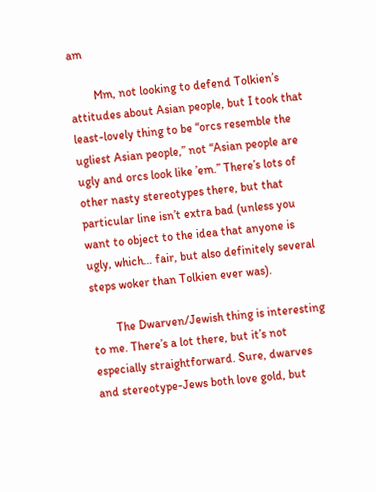am

        Mm, not looking to defend Tolkien’s attitudes about Asian people, but I took that least-lovely thing to be “orcs resemble the ugliest Asian people,” not “Asian people are ugly and orcs look like ’em.” There’s lots of other nasty stereotypes there, but that particular line isn’t extra bad (unless you want to object to the idea that anyone is ugly, which… fair, but also definitely several steps woker than Tolkien ever was).

        The Dwarven/Jewish thing is interesting to me. There’s a lot there, but it’s not especially straightforward. Sure, dwarves and stereotype-Jews both love gold, but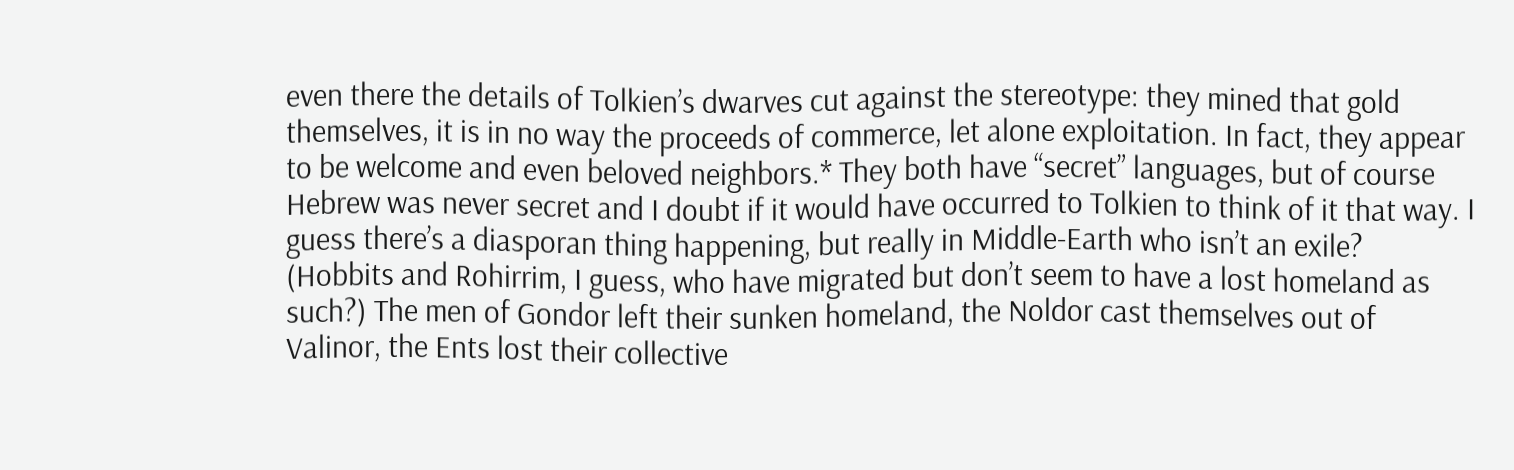even there the details of Tolkien’s dwarves cut against the stereotype: they mined that gold themselves, it is in no way the proceeds of commerce, let alone exploitation. In fact, they appear to be welcome and even beloved neighbors.* They both have “secret” languages, but of course Hebrew was never secret and I doubt if it would have occurred to Tolkien to think of it that way. I guess there’s a diasporan thing happening, but really in Middle-Earth who isn’t an exile? (Hobbits and Rohirrim, I guess, who have migrated but don’t seem to have a lost homeland as such?) The men of Gondor left their sunken homeland, the Noldor cast themselves out of Valinor, the Ents lost their collective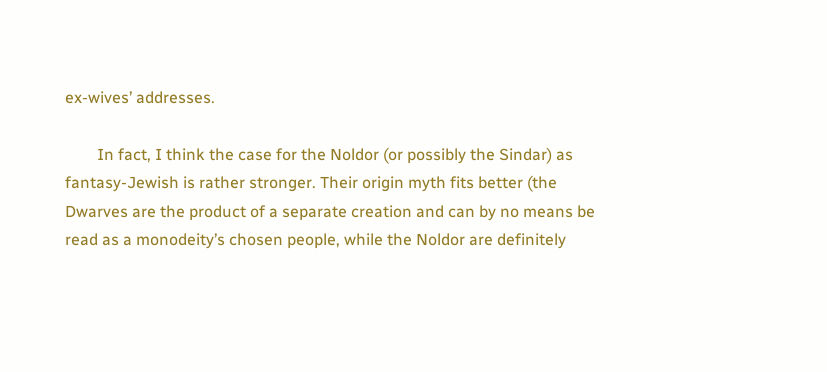ex-wives’ addresses.

        In fact, I think the case for the Noldor (or possibly the Sindar) as fantasy-Jewish is rather stronger. Their origin myth fits better (the Dwarves are the product of a separate creation and can by no means be read as a monodeity’s chosen people, while the Noldor are definitely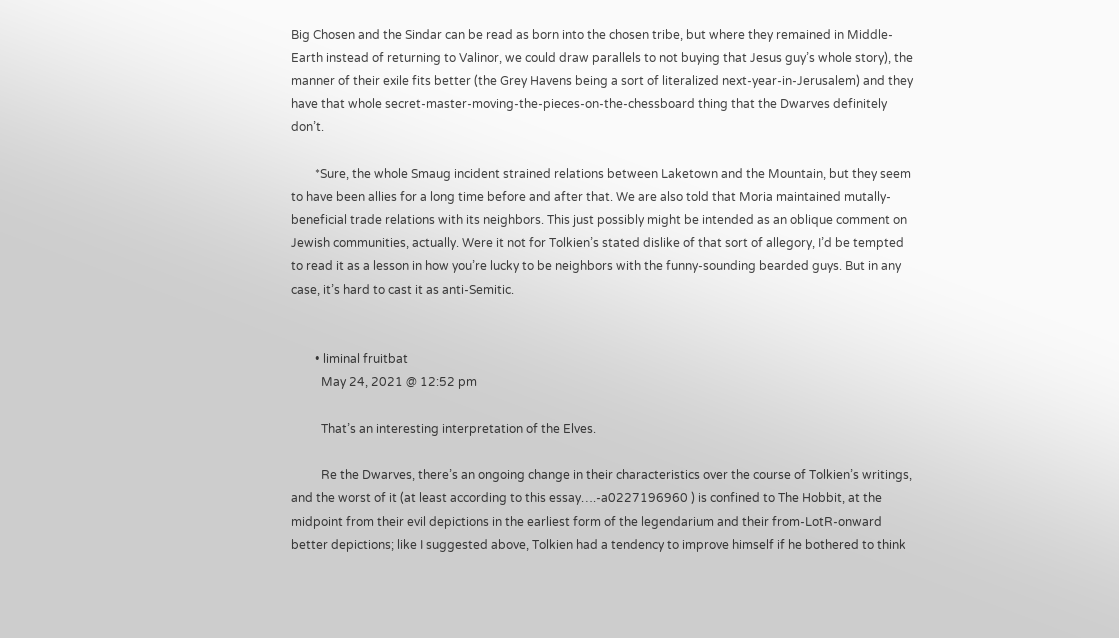Big Chosen and the Sindar can be read as born into the chosen tribe, but where they remained in Middle-Earth instead of returning to Valinor, we could draw parallels to not buying that Jesus guy’s whole story), the manner of their exile fits better (the Grey Havens being a sort of literalized next-year-in-Jerusalem) and they have that whole secret-master-moving-the-pieces-on-the-chessboard thing that the Dwarves definitely don’t.

        *Sure, the whole Smaug incident strained relations between Laketown and the Mountain, but they seem to have been allies for a long time before and after that. We are also told that Moria maintained mutally-beneficial trade relations with its neighbors. This just possibly might be intended as an oblique comment on Jewish communities, actually. Were it not for Tolkien’s stated dislike of that sort of allegory, I’d be tempted to read it as a lesson in how you’re lucky to be neighbors with the funny-sounding bearded guys. But in any case, it’s hard to cast it as anti-Semitic.


        • liminal fruitbat
          May 24, 2021 @ 12:52 pm

          That’s an interesting interpretation of the Elves.

          Re the Dwarves, there’s an ongoing change in their characteristics over the course of Tolkien’s writings, and the worst of it (at least according to this essay….-a0227196960 ) is confined to The Hobbit, at the midpoint from their evil depictions in the earliest form of the legendarium and their from-LotR-onward better depictions; like I suggested above, Tolkien had a tendency to improve himself if he bothered to think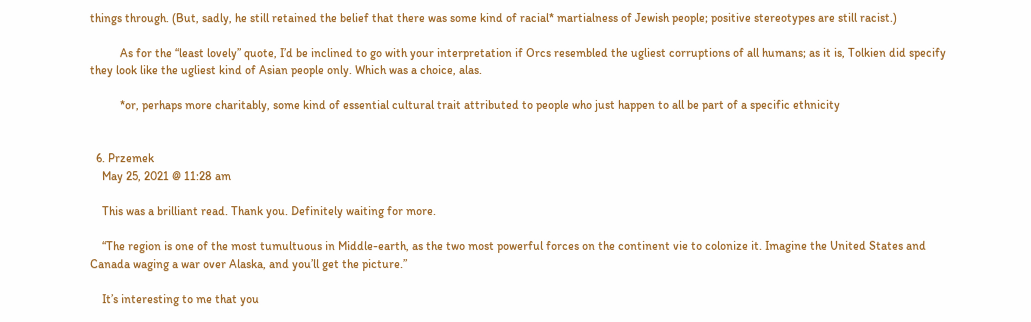things through. (But, sadly, he still retained the belief that there was some kind of racial* martialness of Jewish people; positive stereotypes are still racist.)

          As for the “least lovely” quote, I’d be inclined to go with your interpretation if Orcs resembled the ugliest corruptions of all humans; as it is, Tolkien did specify they look like the ugliest kind of Asian people only. Which was a choice, alas.

          *or, perhaps more charitably, some kind of essential cultural trait attributed to people who just happen to all be part of a specific ethnicity


  6. Przemek
    May 25, 2021 @ 11:28 am

    This was a brilliant read. Thank you. Definitely waiting for more.

    “The region is one of the most tumultuous in Middle-earth, as the two most powerful forces on the continent vie to colonize it. Imagine the United States and Canada waging a war over Alaska, and you’ll get the picture.”

    It’s interesting to me that you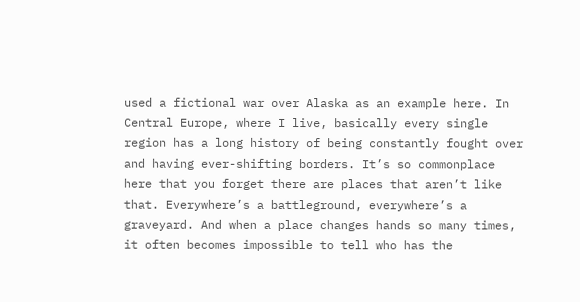used a fictional war over Alaska as an example here. In Central Europe, where I live, basically every single region has a long history of being constantly fought over and having ever-shifting borders. It’s so commonplace here that you forget there are places that aren’t like that. Everywhere’s a battleground, everywhere’s a graveyard. And when a place changes hands so many times, it often becomes impossible to tell who has the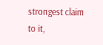strongest claim to it,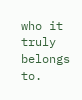who it truly belongs to.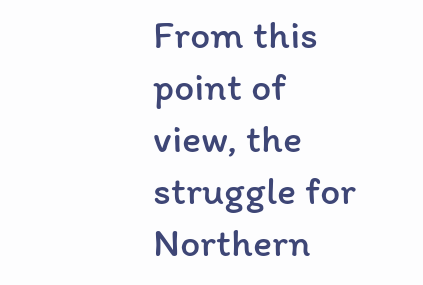From this point of view, the struggle for Northern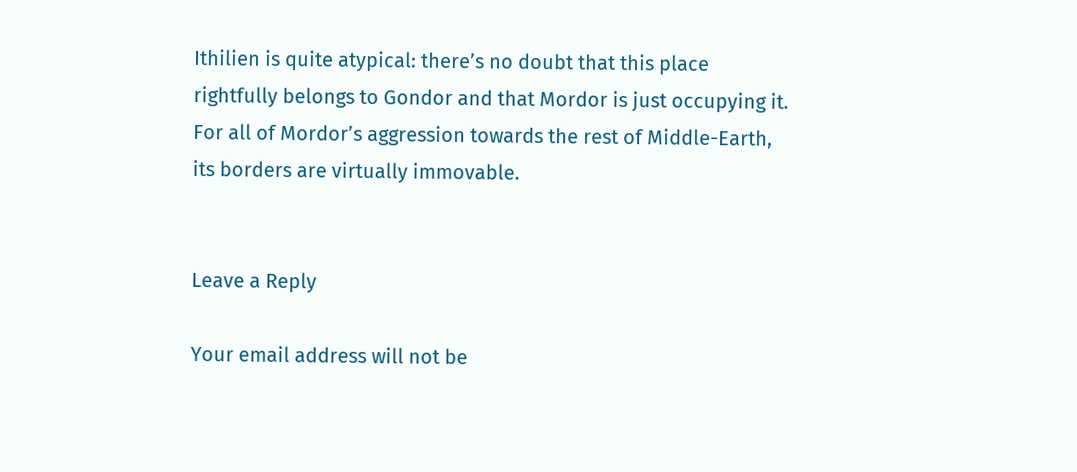Ithilien is quite atypical: there’s no doubt that this place rightfully belongs to Gondor and that Mordor is just occupying it. For all of Mordor’s aggression towards the rest of Middle-Earth, its borders are virtually immovable.


Leave a Reply

Your email address will not be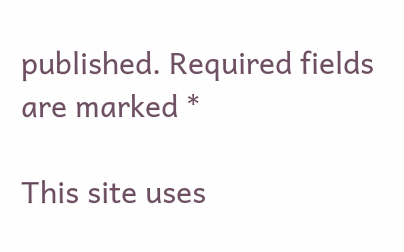published. Required fields are marked *

This site uses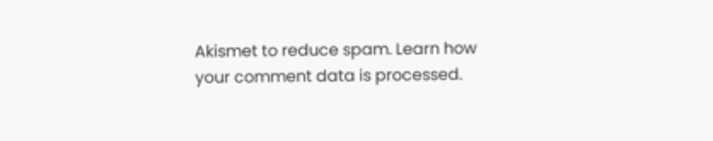Akismet to reduce spam. Learn how your comment data is processed.